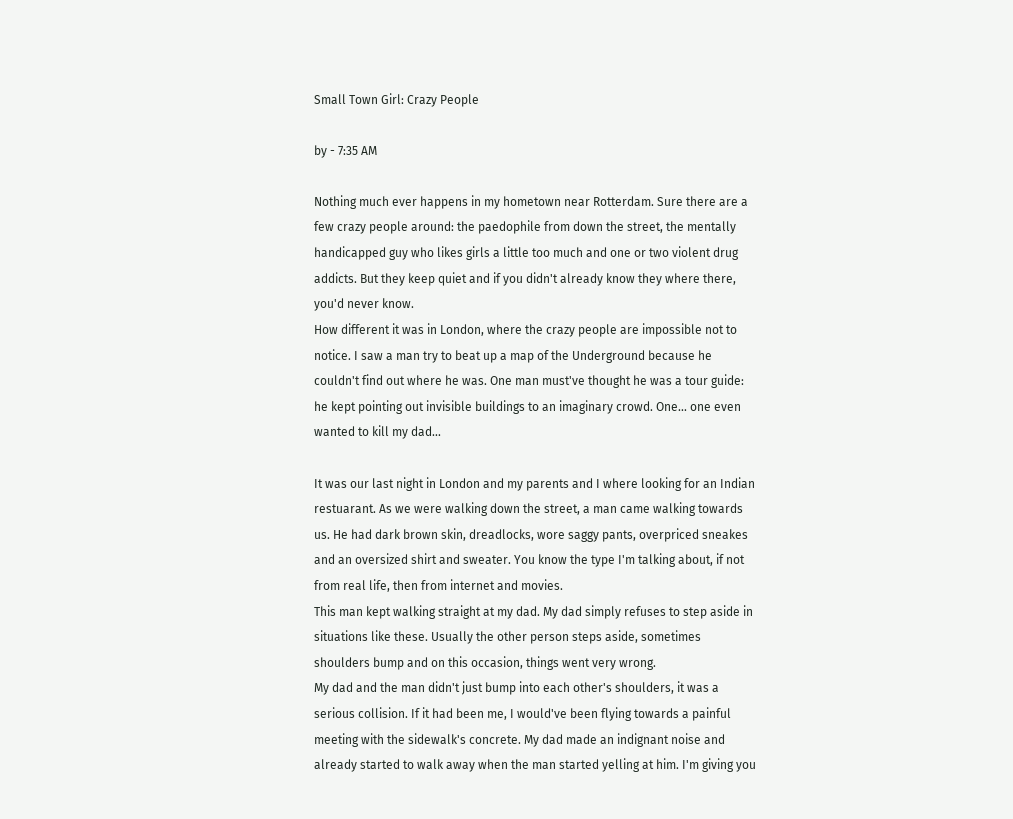Small Town Girl: Crazy People

by - 7:35 AM

Nothing much ever happens in my hometown near Rotterdam. Sure there are a few crazy people around: the paedophile from down the street, the mentally handicapped guy who likes girls a little too much and one or two violent drug addicts. But they keep quiet and if you didn't already know they where there, you'd never know.
How different it was in London, where the crazy people are impossible not to notice. I saw a man try to beat up a map of the Underground because he couldn't find out where he was. One man must've thought he was a tour guide: he kept pointing out invisible buildings to an imaginary crowd. One... one even wanted to kill my dad...

It was our last night in London and my parents and I where looking for an Indian restuarant. As we were walking down the street, a man came walking towards us. He had dark brown skin, dreadlocks, wore saggy pants, overpriced sneakes and an oversized shirt and sweater. You know the type I'm talking about, if not from real life, then from internet and movies.
This man kept walking straight at my dad. My dad simply refuses to step aside in situations like these. Usually the other person steps aside, sometimes shoulders bump and on this occasion, things went very wrong.
My dad and the man didn't just bump into each other's shoulders, it was a serious collision. If it had been me, I would've been flying towards a painful meeting with the sidewalk's concrete. My dad made an indignant noise and already started to walk away when the man started yelling at him. I'm giving you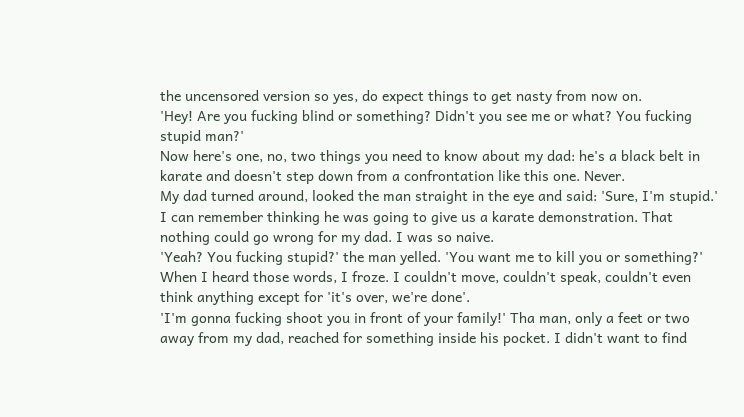the uncensored version so yes, do expect things to get nasty from now on.
'Hey! Are you fucking blind or something? Didn't you see me or what? You fucking stupid man?'
Now here's one, no, two things you need to know about my dad: he's a black belt in karate and doesn't step down from a confrontation like this one. Never.
My dad turned around, looked the man straight in the eye and said: 'Sure, I'm stupid.'
I can remember thinking he was going to give us a karate demonstration. That nothing could go wrong for my dad. I was so naive.
'Yeah? You fucking stupid?' the man yelled. 'You want me to kill you or something?'
When I heard those words, I froze. I couldn't move, couldn't speak, couldn't even think anything except for 'it's over, we're done'.
'I'm gonna fucking shoot you in front of your family!' Tha man, only a feet or two away from my dad, reached for something inside his pocket. I didn't want to find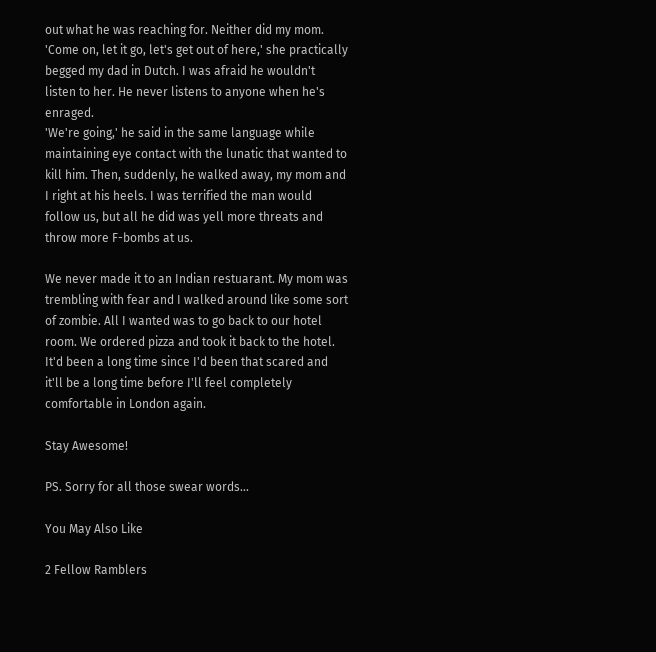out what he was reaching for. Neither did my mom.
'Come on, let it go, let's get out of here,' she practically begged my dad in Dutch. I was afraid he wouldn't listen to her. He never listens to anyone when he's enraged.
'We're going,' he said in the same language while maintaining eye contact with the lunatic that wanted to kill him. Then, suddenly, he walked away, my mom and I right at his heels. I was terrified the man would follow us, but all he did was yell more threats and throw more F-bombs at us.

We never made it to an Indian restuarant. My mom was trembling with fear and I walked around like some sort of zombie. All I wanted was to go back to our hotel room. We ordered pizza and took it back to the hotel. It'd been a long time since I'd been that scared and it'll be a long time before I'll feel completely comfortable in London again.

Stay Awesome!

PS. Sorry for all those swear words...

You May Also Like

2 Fellow Ramblers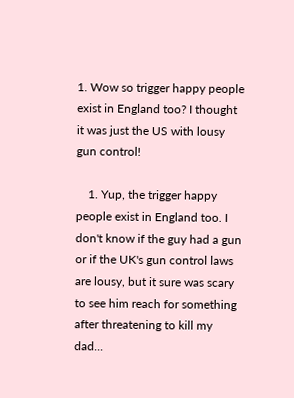1. Wow so trigger happy people exist in England too? I thought it was just the US with lousy gun control!

    1. Yup, the trigger happy people exist in England too. I don't know if the guy had a gun or if the UK's gun control laws are lousy, but it sure was scary to see him reach for something after threatening to kill my dad...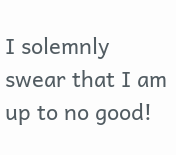I solemnly swear that I am up to no good!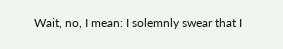Wait, no, I mean: I solemnly swear that I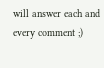will answer each and every comment ;)